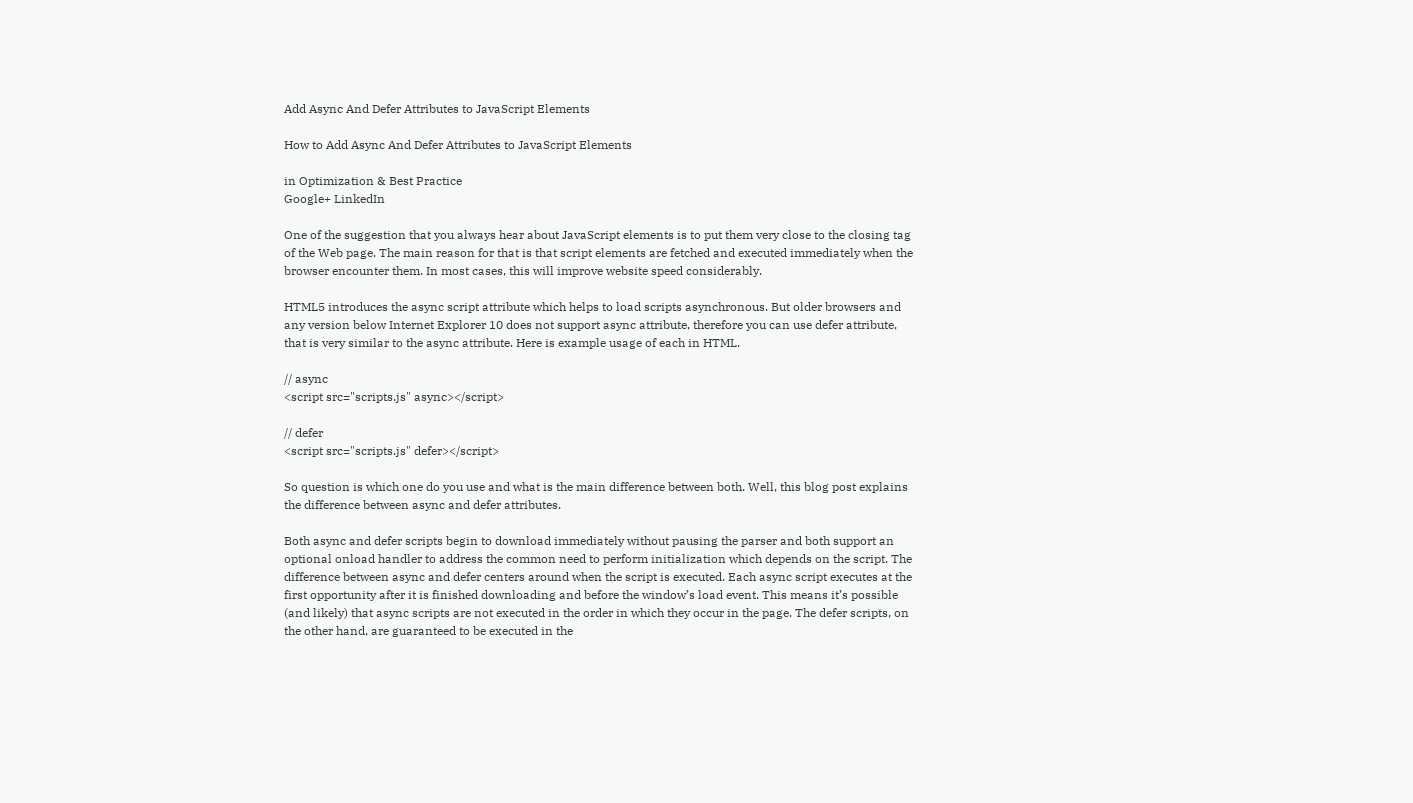Add Async And Defer Attributes to JavaScript Elements

How to Add Async And Defer Attributes to JavaScript Elements

in Optimization & Best Practice
Google+ LinkedIn

One of the suggestion that you always hear about JavaScript elements is to put them very close to the closing tag of the Web page. The main reason for that is that script elements are fetched and executed immediately when the browser encounter them. In most cases, this will improve website speed considerably.

HTML5 introduces the async script attribute which helps to load scripts asynchronous. But older browsers and any version below Internet Explorer 10 does not support async attribute, therefore you can use defer attribute, that is very similar to the async attribute. Here is example usage of each in HTML.

// async
<script src="scripts.js" async></script>

// defer
<script src="scripts.js" defer></script>

So question is which one do you use and what is the main difference between both. Well, this blog post explains the difference between async and defer attributes.

Both async and defer scripts begin to download immediately without pausing the parser and both support an optional onload handler to address the common need to perform initialization which depends on the script. The difference between async and defer centers around when the script is executed. Each async script executes at the first opportunity after it is finished downloading and before the window’s load event. This means it’s possible (and likely) that async scripts are not executed in the order in which they occur in the page. The defer scripts, on the other hand, are guaranteed to be executed in the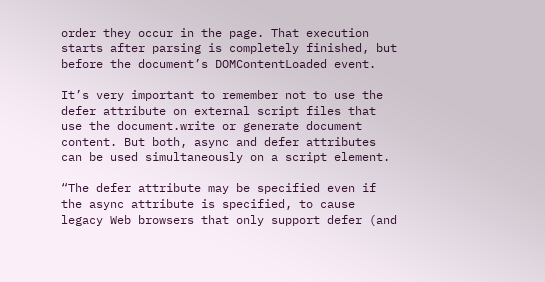order they occur in the page. That execution starts after parsing is completely finished, but before the document’s DOMContentLoaded event.

It’s very important to remember not to use the defer attribute on external script files that use the document.write or generate document content. But both, async and defer attributes can be used simultaneously on a script element.

“The defer attribute may be specified even if the async attribute is specified, to cause legacy Web browsers that only support defer (and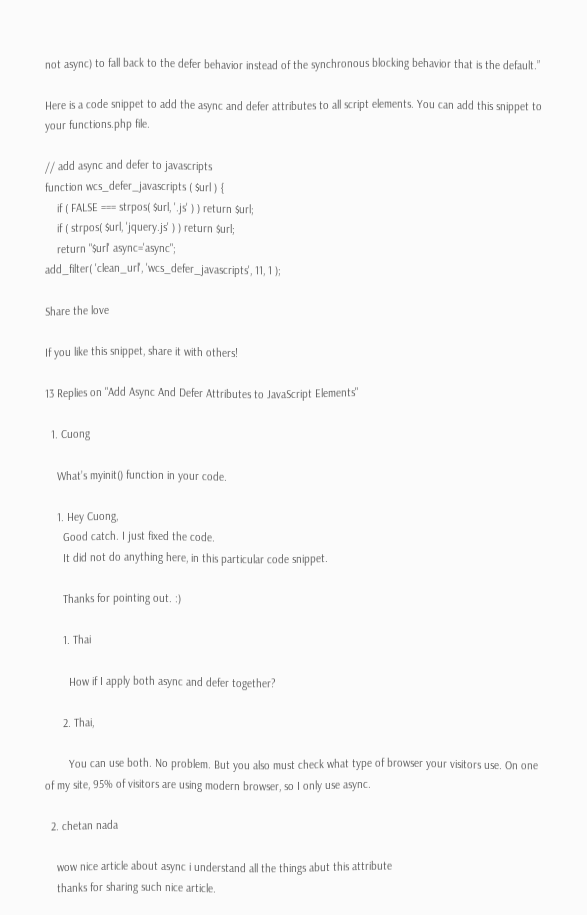not async) to fall back to the defer behavior instead of the synchronous blocking behavior that is the default.”

Here is a code snippet to add the async and defer attributes to all script elements. You can add this snippet to your functions.php file.

// add async and defer to javascripts
function wcs_defer_javascripts ( $url ) {
    if ( FALSE === strpos( $url, '.js' ) ) return $url;
    if ( strpos( $url, 'jquery.js' ) ) return $url;
    return "$url' async='async";
add_filter( 'clean_url', 'wcs_defer_javascripts', 11, 1 );

Share the love

If you like this snippet, share it with others!

13 Replies on "Add Async And Defer Attributes to JavaScript Elements"

  1. Cuong

    What’s myinit() function in your code.

    1. Hey Cuong,
      Good catch. I just fixed the code.
      It did not do anything here, in this particular code snippet.

      Thanks for pointing out. :)

      1. Thai

        How if I apply both async and defer together?

      2. Thai,

        You can use both. No problem. But you also must check what type of browser your visitors use. On one of my site, 95% of visitors are using modern browser, so I only use async.

  2. chetan nada

    wow nice article about async i understand all the things abut this attribute
    thanks for sharing such nice article.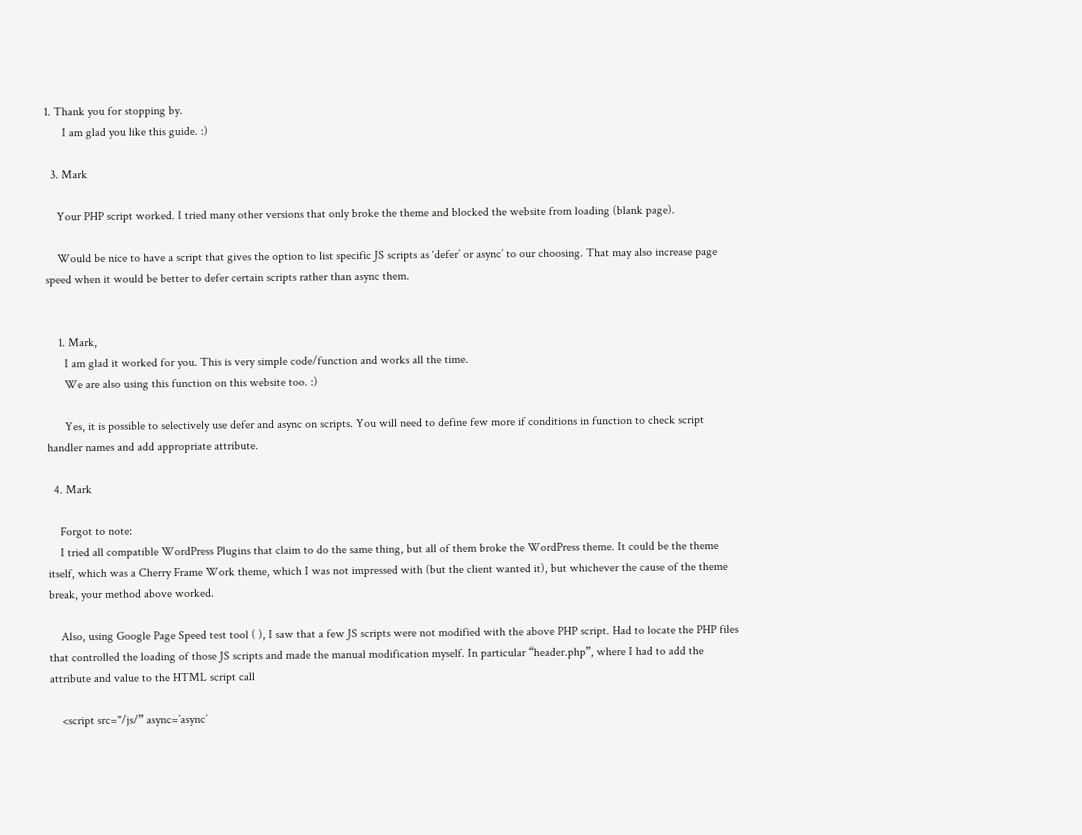1. Thank you for stopping by.
      I am glad you like this guide. :)

  3. Mark

    Your PHP script worked. I tried many other versions that only broke the theme and blocked the website from loading (blank page).

    Would be nice to have a script that gives the option to list specific JS scripts as ‘defer’ or async’ to our choosing. That may also increase page speed when it would be better to defer certain scripts rather than async them.


    1. Mark,
      I am glad it worked for you. This is very simple code/function and works all the time.
      We are also using this function on this website too. :)

      Yes, it is possible to selectively use defer and async on scripts. You will need to define few more if conditions in function to check script handler names and add appropriate attribute.

  4. Mark

    Forgot to note:
    I tried all compatible WordPress Plugins that claim to do the same thing, but all of them broke the WordPress theme. It could be the theme itself, which was a Cherry Frame Work theme, which I was not impressed with (but the client wanted it), but whichever the cause of the theme break, your method above worked.

    Also, using Google Page Speed test tool ( ), I saw that a few JS scripts were not modified with the above PHP script. Had to locate the PHP files that controlled the loading of those JS scripts and made the manual modification myself. In particular “header.php”, where I had to add the attribute and value to the HTML script call

    <script src="/js/” async=’async’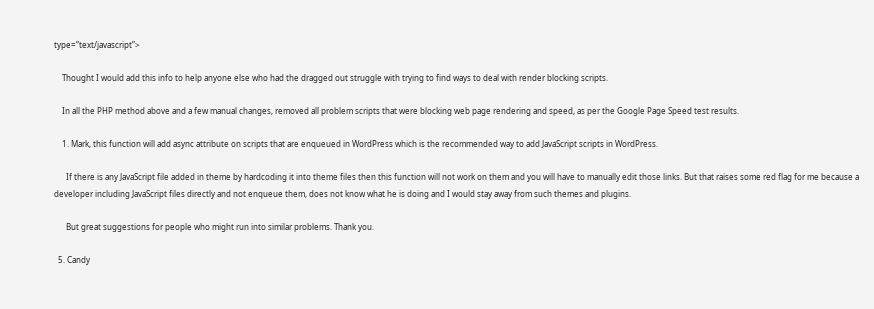type=”text/javascript”>

    Thought I would add this info to help anyone else who had the dragged out struggle with trying to find ways to deal with render blocking scripts.

    In all the PHP method above and a few manual changes, removed all problem scripts that were blocking web page rendering and speed, as per the Google Page Speed test results.

    1. Mark, this function will add async attribute on scripts that are enqueued in WordPress which is the recommended way to add JavaScript scripts in WordPress.

      If there is any JavaScript file added in theme by hardcoding it into theme files then this function will not work on them and you will have to manually edit those links. But that raises some red flag for me because a developer including JavaScript files directly and not enqueue them, does not know what he is doing and I would stay away from such themes and plugins.

      But great suggestions for people who might run into similar problems. Thank you.

  5. Candy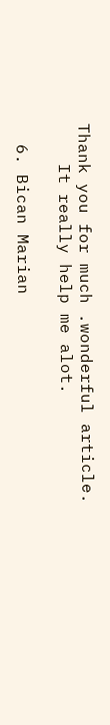Thank you for much .wonderful article.
    It really help me alot.

  6. Bican Marian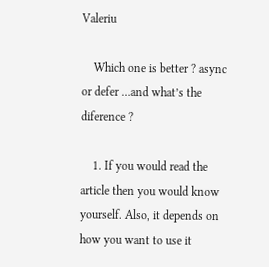Valeriu

    Which one is better ? async or defer …and what’s the diference ?

    1. If you would read the article then you would know yourself. Also, it depends on how you want to use it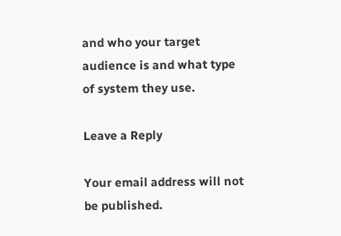and who your target audience is and what type of system they use.

Leave a Reply

Your email address will not be published.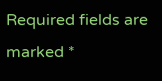Required fields are marked *